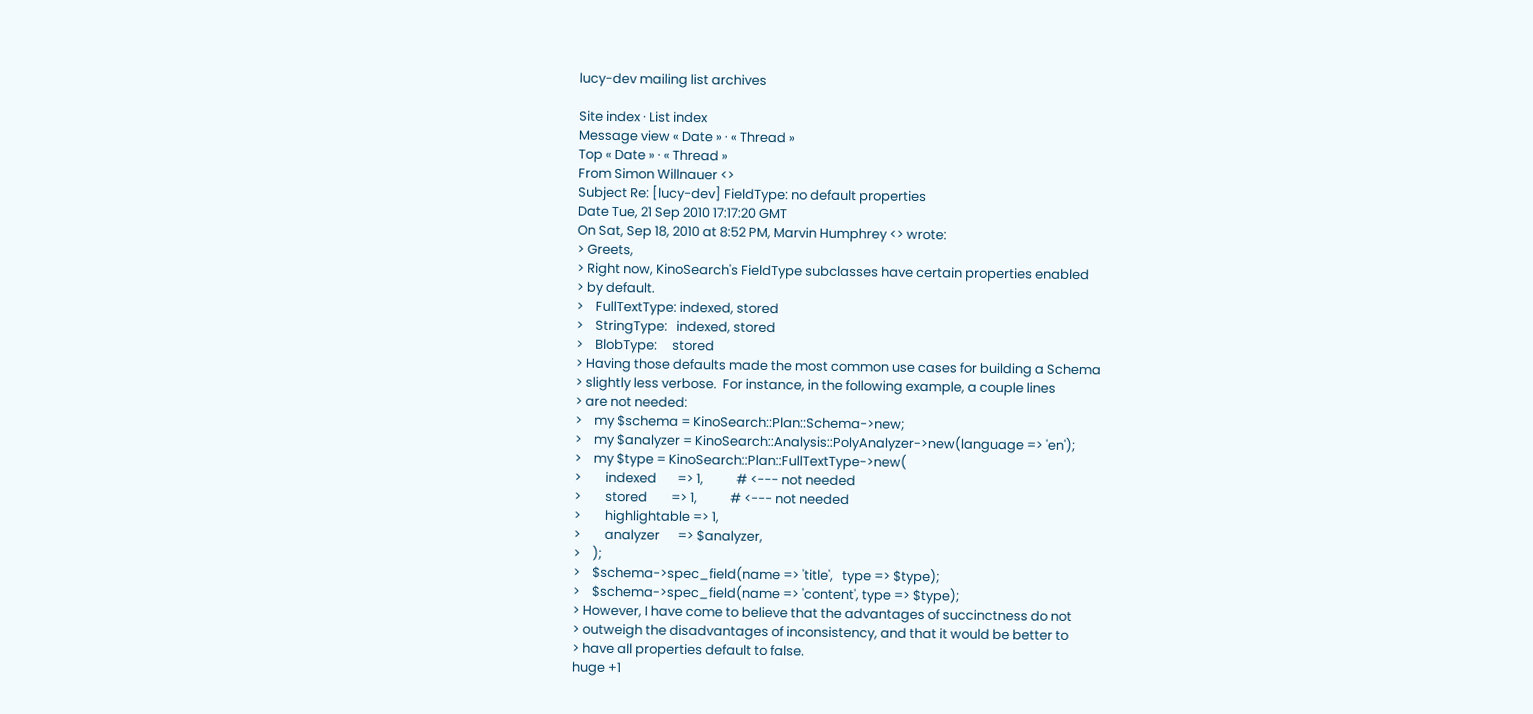lucy-dev mailing list archives

Site index · List index
Message view « Date » · « Thread »
Top « Date » · « Thread »
From Simon Willnauer <>
Subject Re: [lucy-dev] FieldType: no default properties
Date Tue, 21 Sep 2010 17:17:20 GMT
On Sat, Sep 18, 2010 at 8:52 PM, Marvin Humphrey <> wrote:
> Greets,
> Right now, KinoSearch's FieldType subclasses have certain properties enabled
> by default.
>    FullTextType: indexed, stored
>    StringType:   indexed, stored
>    BlobType:     stored
> Having those defaults made the most common use cases for building a Schema
> slightly less verbose.  For instance, in the following example, a couple lines
> are not needed:
>    my $schema = KinoSearch::Plan::Schema->new;
>    my $analyzer = KinoSearch::Analysis::PolyAnalyzer->new(language => 'en');
>    my $type = KinoSearch::Plan::FullTextType->new(
>        indexed       => 1,           # <--- not needed
>        stored        => 1,           # <--- not needed
>        highlightable => 1,
>        analyzer      => $analyzer,
>    );
>    $schema->spec_field(name => 'title',   type => $type);
>    $schema->spec_field(name => 'content', type => $type);
> However, I have come to believe that the advantages of succinctness do not
> outweigh the disadvantages of inconsistency, and that it would be better to
> have all properties default to false.
huge +1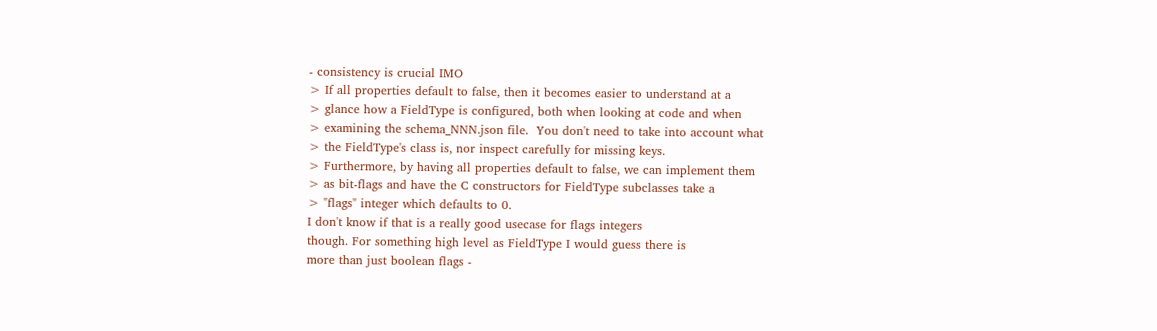- consistency is crucial IMO
> If all properties default to false, then it becomes easier to understand at a
> glance how a FieldType is configured, both when looking at code and when
> examining the schema_NNN.json file.  You don't need to take into account what
> the FieldType's class is, nor inspect carefully for missing keys.
> Furthermore, by having all properties default to false, we can implement them
> as bit-flags and have the C constructors for FieldType subclasses take a
> "flags" integer which defaults to 0.
I don't know if that is a really good usecase for flags integers
though. For something high level as FieldType I would guess there is
more than just boolean flags -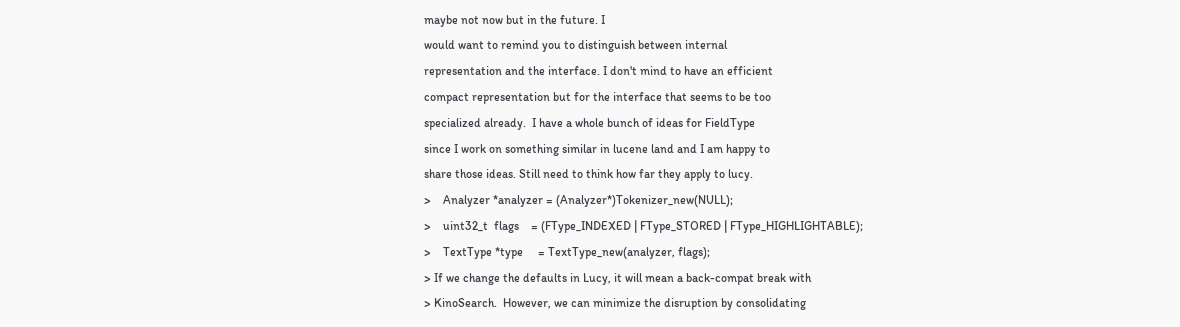maybe not now but in the future. I
would want to remind you to distinguish between internal
representation and the interface. I don't mind to have an efficient
compact representation but for the interface that seems to be too
specialized already.  I have a whole bunch of ideas for FieldType
since I work on something similar in lucene land and I am happy to
share those ideas. Still need to think how far they apply to lucy.
>    Analyzer *analyzer = (Analyzer*)Tokenizer_new(NULL);
>    uint32_t  flags    = (FType_INDEXED | FType_STORED | FType_HIGHLIGHTABLE);
>    TextType *type     = TextType_new(analyzer, flags);
> If we change the defaults in Lucy, it will mean a back-compat break with
> KinoSearch.  However, we can minimize the disruption by consolidating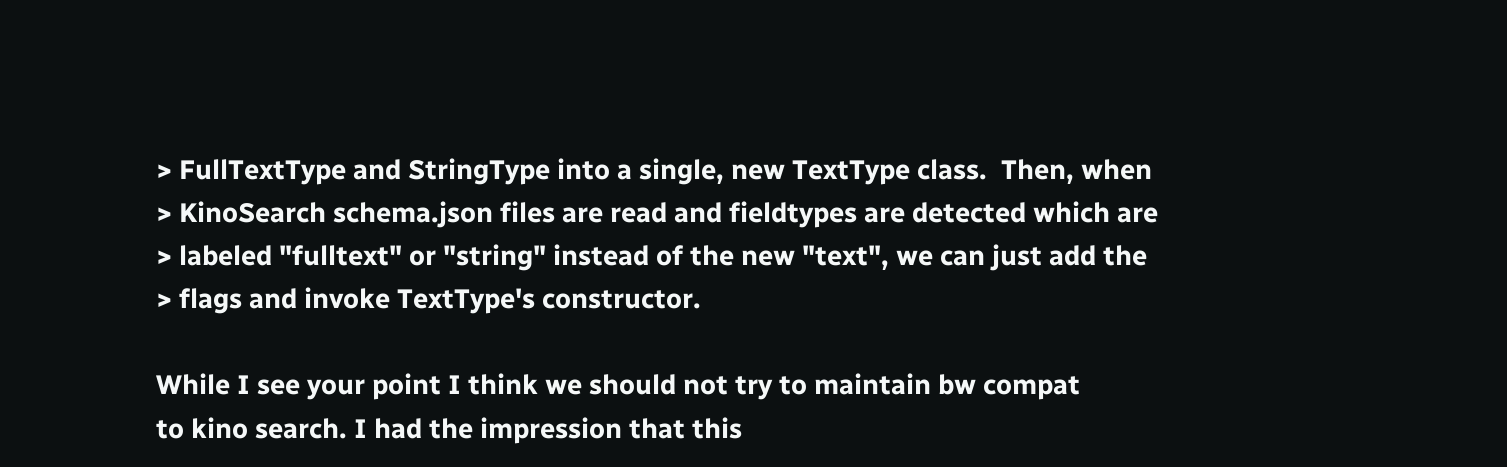> FullTextType and StringType into a single, new TextType class.  Then, when
> KinoSearch schema.json files are read and fieldtypes are detected which are
> labeled "fulltext" or "string" instead of the new "text", we can just add the
> flags and invoke TextType's constructor.

While I see your point I think we should not try to maintain bw compat
to kino search. I had the impression that this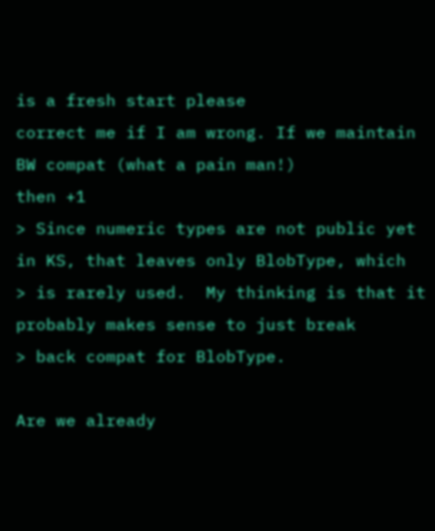is a fresh start please
correct me if I am wrong. If we maintain BW compat (what a pain man!)
then +1
> Since numeric types are not public yet in KS, that leaves only BlobType, which
> is rarely used.  My thinking is that it probably makes sense to just break
> back compat for BlobType.

Are we already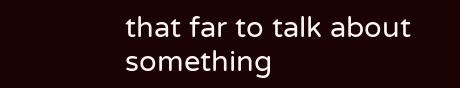that far to talk about something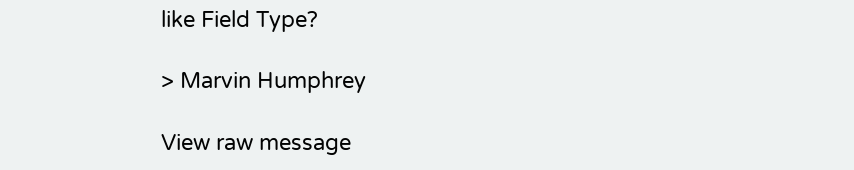like Field Type?

> Marvin Humphrey

View raw message